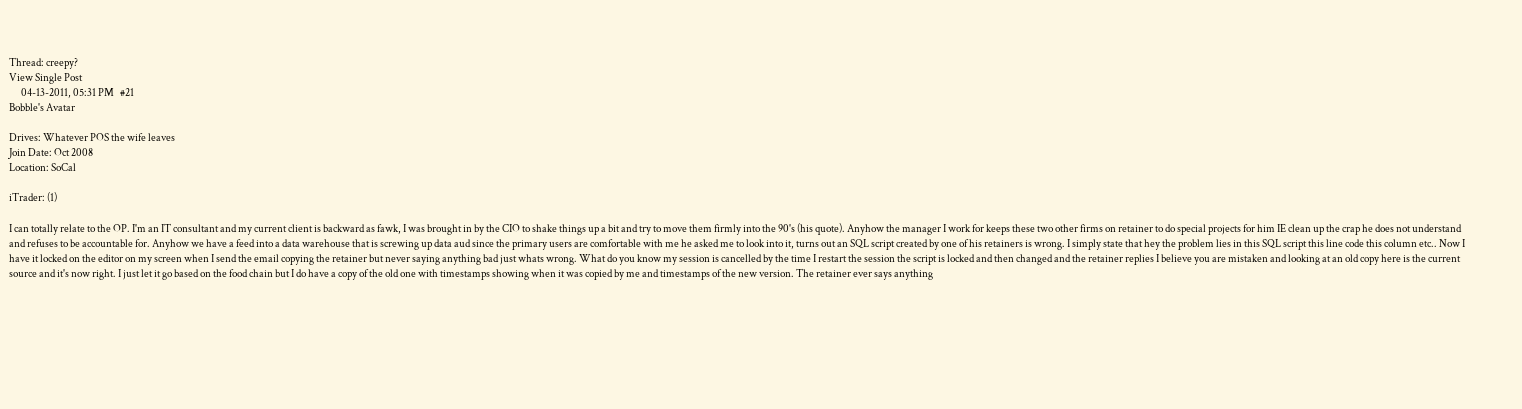Thread: creepy?
View Single Post
      04-13-2011, 05:31 PM   #21
Bobble's Avatar

Drives: Whatever POS the wife leaves
Join Date: Oct 2008
Location: SoCal

iTrader: (1)

I can totally relate to the OP. I'm an IT consultant and my current client is backward as fawk, I was brought in by the CIO to shake things up a bit and try to move them firmly into the 90's (his quote). Anyhow the manager I work for keeps these two other firms on retainer to do special projects for him IE clean up the crap he does not understand and refuses to be accountable for. Anyhow we have a feed into a data warehouse that is screwing up data aud since the primary users are comfortable with me he asked me to look into it, turns out an SQL script created by one of his retainers is wrong. I simply state that hey the problem lies in this SQL script this line code this column etc.. Now I have it locked on the editor on my screen when I send the email copying the retainer but never saying anything bad just whats wrong. What do you know my session is cancelled by the time I restart the session the script is locked and then changed and the retainer replies I believe you are mistaken and looking at an old copy here is the current source and it's now right. I just let it go based on the food chain but I do have a copy of the old one with timestamps showing when it was copied by me and timestamps of the new version. The retainer ever says anything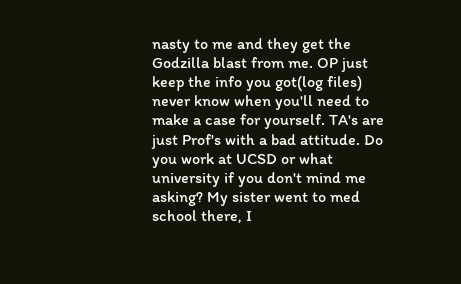nasty to me and they get the Godzilla blast from me. OP just keep the info you got(log files) never know when you'll need to make a case for yourself. TA's are just Prof's with a bad attitude. Do you work at UCSD or what university if you don't mind me asking? My sister went to med school there, I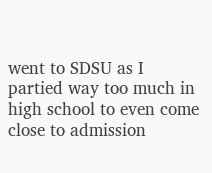went to SDSU as I partied way too much in high school to even come close to admission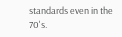standards even in the 70's.